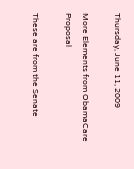Thursday, June 11, 2009

More Elements from ObamaCare Proposal

These are from the Senate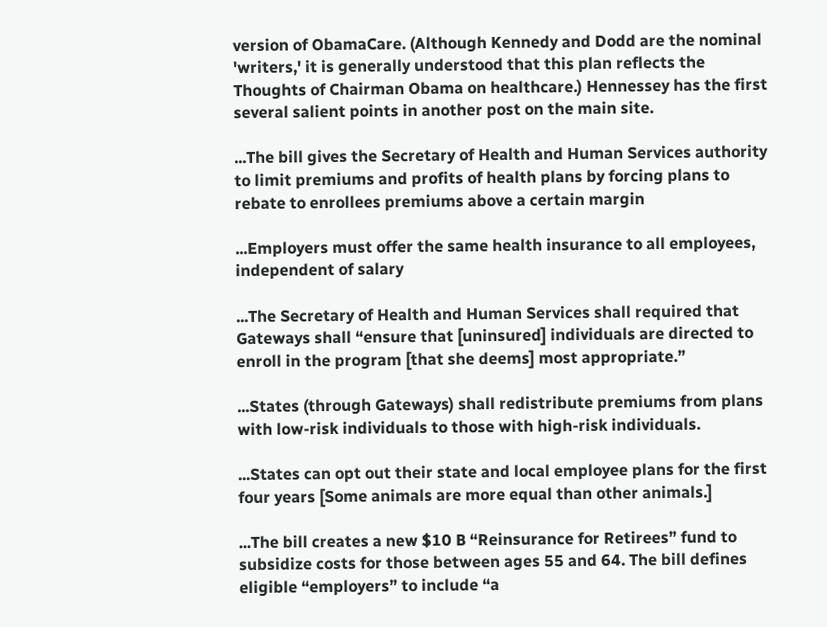version of ObamaCare. (Although Kennedy and Dodd are the nominal 'writers,' it is generally understood that this plan reflects the Thoughts of Chairman Obama on healthcare.) Hennessey has the first several salient points in another post on the main site.

...The bill gives the Secretary of Health and Human Services authority to limit premiums and profits of health plans by forcing plans to rebate to enrollees premiums above a certain margin

...Employers must offer the same health insurance to all employees, independent of salary

...The Secretary of Health and Human Services shall required that Gateways shall “ensure that [uninsured] individuals are directed to enroll in the program [that she deems] most appropriate.”

...States (through Gateways) shall redistribute premiums from plans with low-risk individuals to those with high-risk individuals.

...States can opt out their state and local employee plans for the first four years [Some animals are more equal than other animals.]

...The bill creates a new $10 B “Reinsurance for Retirees” fund to subsidize costs for those between ages 55 and 64. The bill defines eligible “employers” to include “a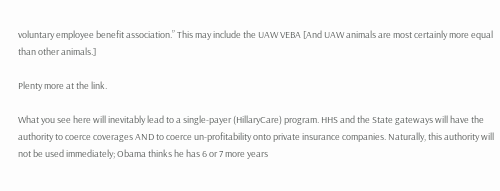voluntary employee benefit association.” This may include the UAW VEBA [And UAW animals are most certainly more equal than other animals.]

Plenty more at the link.

What you see here will inevitably lead to a single-payer (HillaryCare) program. HHS and the State gateways will have the authority to coerce coverages AND to coerce un-profitability onto private insurance companies. Naturally, this authority will not be used immediately; Obama thinks he has 6 or 7 more years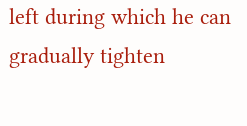left during which he can gradually tighten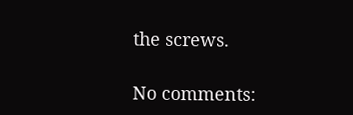the screws.

No comments: